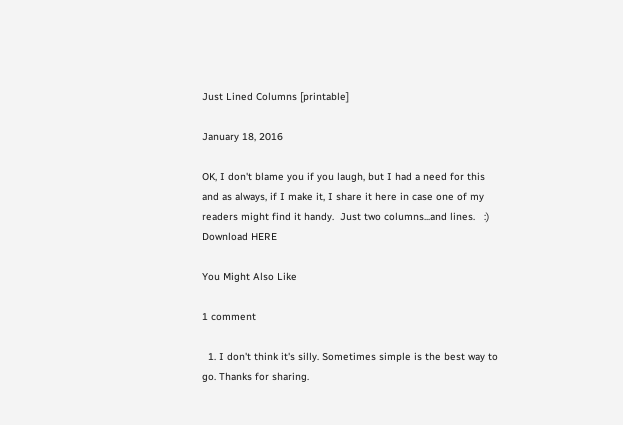Just Lined Columns [printable]

January 18, 2016

OK, I don't blame you if you laugh, but I had a need for this and as always, if I make it, I share it here in case one of my readers might find it handy.  Just two columns...and lines.   :)    Download HERE

You Might Also Like

1 comment

  1. I don't think it's silly. Sometimes simple is the best way to go. Thanks for sharing.